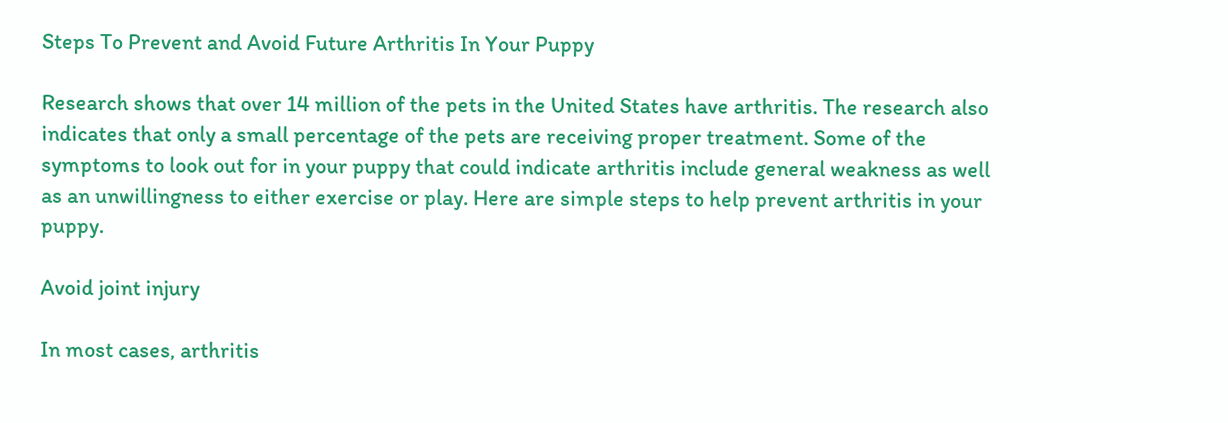Steps To Prevent and Avoid Future Arthritis In Your Puppy

Research shows that over 14 million of the pets in the United States have arthritis. The research also indicates that only a small percentage of the pets are receiving proper treatment. Some of the symptoms to look out for in your puppy that could indicate arthritis include general weakness as well as an unwillingness to either exercise or play. Here are simple steps to help prevent arthritis in your puppy.

Avoid joint injury

In most cases, arthritis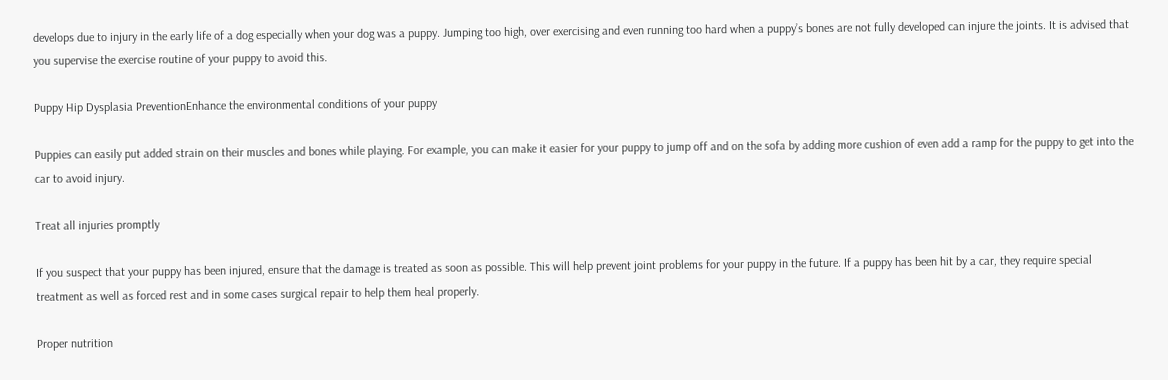develops due to injury in the early life of a dog especially when your dog was a puppy. Jumping too high, over exercising and even running too hard when a puppy’s bones are not fully developed can injure the joints. It is advised that you supervise the exercise routine of your puppy to avoid this.

Puppy Hip Dysplasia PreventionEnhance the environmental conditions of your puppy

Puppies can easily put added strain on their muscles and bones while playing. For example, you can make it easier for your puppy to jump off and on the sofa by adding more cushion of even add a ramp for the puppy to get into the car to avoid injury.

Treat all injuries promptly

If you suspect that your puppy has been injured, ensure that the damage is treated as soon as possible. This will help prevent joint problems for your puppy in the future. If a puppy has been hit by a car, they require special treatment as well as forced rest and in some cases surgical repair to help them heal properly.

Proper nutrition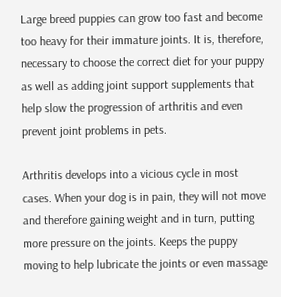Large breed puppies can grow too fast and become too heavy for their immature joints. It is, therefore, necessary to choose the correct diet for your puppy as well as adding joint support supplements that help slow the progression of arthritis and even prevent joint problems in pets.

Arthritis develops into a vicious cycle in most cases. When your dog is in pain, they will not move and therefore gaining weight and in turn, putting more pressure on the joints. Keeps the puppy moving to help lubricate the joints or even massage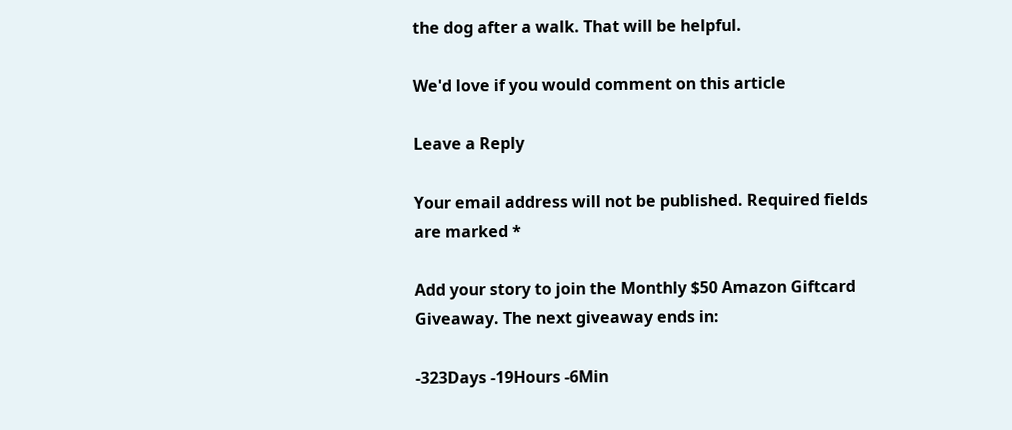the dog after a walk. That will be helpful.

We'd love if you would comment on this article

Leave a Reply

Your email address will not be published. Required fields are marked *

Add your story to join the Monthly $50 Amazon Giftcard Giveaway. The next giveaway ends in:

-323Days -19Hours -6Min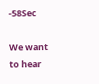-58Sec

We want to hear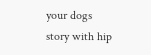your dogs story with hip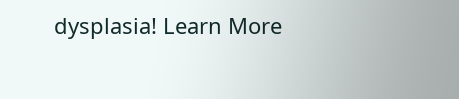dysplasia! Learn More